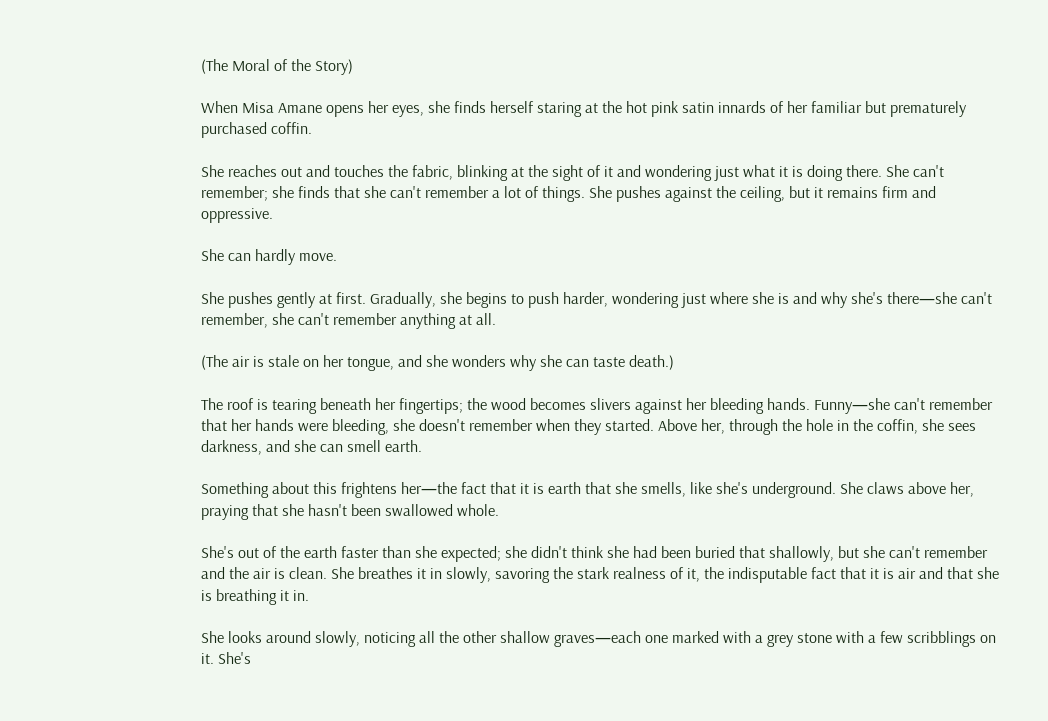(The Moral of the Story)

When Misa Amane opens her eyes, she finds herself staring at the hot pink satin innards of her familiar but prematurely purchased coffin.

She reaches out and touches the fabric, blinking at the sight of it and wondering just what it is doing there. She can't remember; she finds that she can't remember a lot of things. She pushes against the ceiling, but it remains firm and oppressive.

She can hardly move.

She pushes gently at first. Gradually, she begins to push harder, wondering just where she is and why she's there—she can't remember, she can't remember anything at all.

(The air is stale on her tongue, and she wonders why she can taste death.)

The roof is tearing beneath her fingertips; the wood becomes slivers against her bleeding hands. Funny—she can't remember that her hands were bleeding, she doesn't remember when they started. Above her, through the hole in the coffin, she sees darkness, and she can smell earth.

Something about this frightens her—the fact that it is earth that she smells, like she's underground. She claws above her, praying that she hasn't been swallowed whole.

She's out of the earth faster than she expected; she didn't think she had been buried that shallowly, but she can't remember and the air is clean. She breathes it in slowly, savoring the stark realness of it, the indisputable fact that it is air and that she is breathing it in.

She looks around slowly, noticing all the other shallow graves—each one marked with a grey stone with a few scribblings on it. She's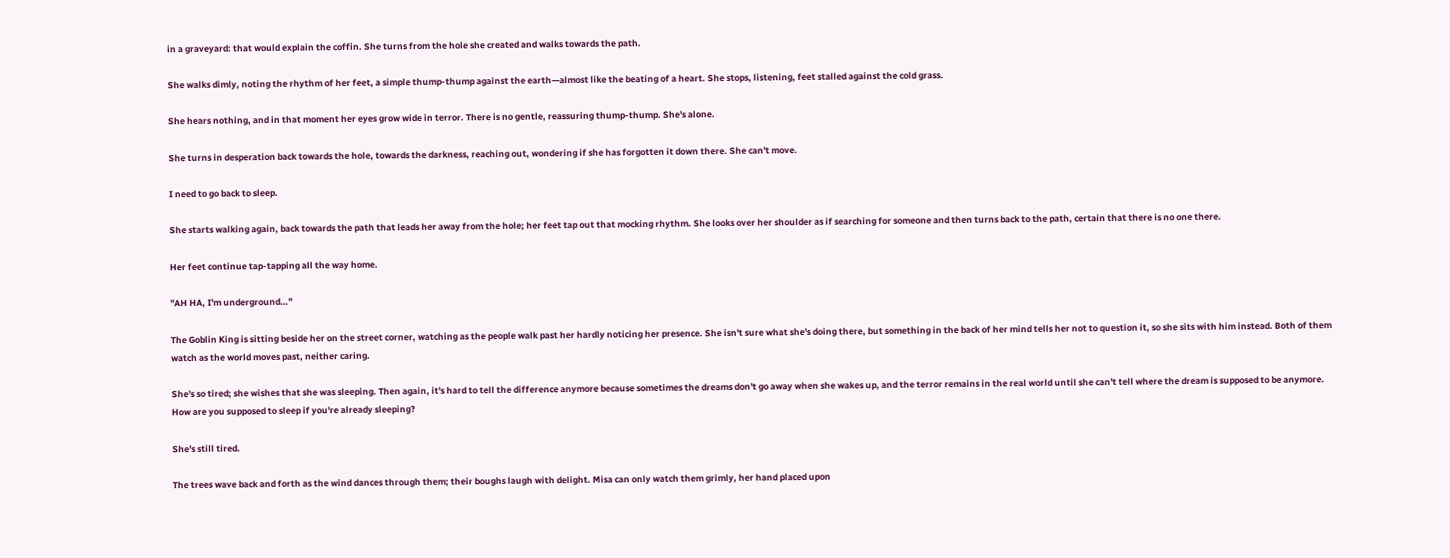in a graveyard: that would explain the coffin. She turns from the hole she created and walks towards the path.

She walks dimly, noting the rhythm of her feet, a simple thump-thump against the earth—almost like the beating of a heart. She stops, listening, feet stalled against the cold grass.

She hears nothing, and in that moment her eyes grow wide in terror. There is no gentle, reassuring thump-thump. She's alone.

She turns in desperation back towards the hole, towards the darkness, reaching out, wondering if she has forgotten it down there. She can't move.

I need to go back to sleep.

She starts walking again, back towards the path that leads her away from the hole; her feet tap out that mocking rhythm. She looks over her shoulder as if searching for someone and then turns back to the path, certain that there is no one there.

Her feet continue tap-tapping all the way home.

"AH HA, I'm underground…"

The Goblin King is sitting beside her on the street corner, watching as the people walk past her hardly noticing her presence. She isn't sure what she's doing there, but something in the back of her mind tells her not to question it, so she sits with him instead. Both of them watch as the world moves past, neither caring.

She's so tired; she wishes that she was sleeping. Then again, it's hard to tell the difference anymore because sometimes the dreams don't go away when she wakes up, and the terror remains in the real world until she can't tell where the dream is supposed to be anymore. How are you supposed to sleep if you're already sleeping?

She's still tired.

The trees wave back and forth as the wind dances through them; their boughs laugh with delight. Misa can only watch them grimly, her hand placed upon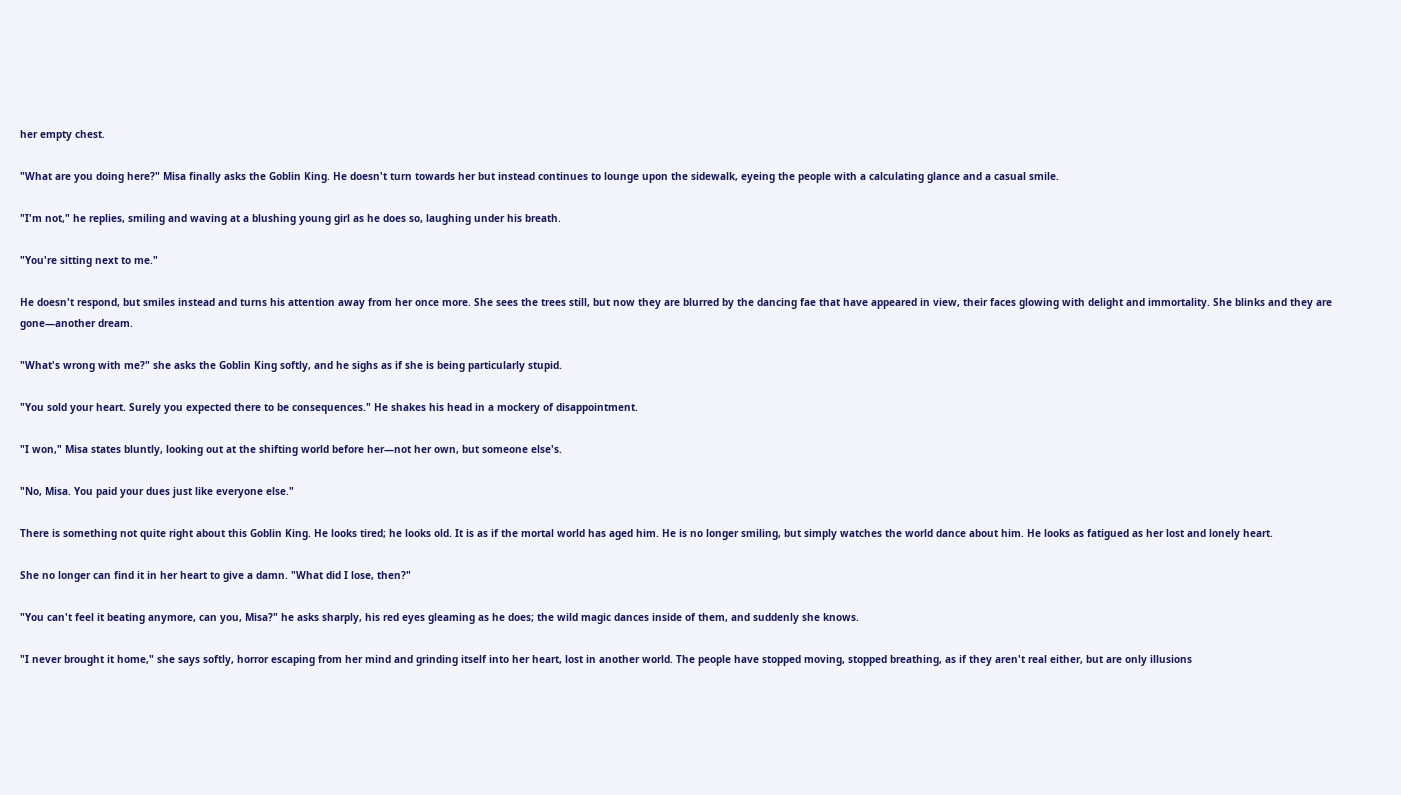her empty chest.

"What are you doing here?" Misa finally asks the Goblin King. He doesn't turn towards her but instead continues to lounge upon the sidewalk, eyeing the people with a calculating glance and a casual smile.

"I'm not," he replies, smiling and waving at a blushing young girl as he does so, laughing under his breath.

"You're sitting next to me."

He doesn't respond, but smiles instead and turns his attention away from her once more. She sees the trees still, but now they are blurred by the dancing fae that have appeared in view, their faces glowing with delight and immortality. She blinks and they are gone—another dream.

"What's wrong with me?" she asks the Goblin King softly, and he sighs as if she is being particularly stupid.

"You sold your heart. Surely you expected there to be consequences." He shakes his head in a mockery of disappointment.

"I won," Misa states bluntly, looking out at the shifting world before her—not her own, but someone else's.

"No, Misa. You paid your dues just like everyone else."

There is something not quite right about this Goblin King. He looks tired; he looks old. It is as if the mortal world has aged him. He is no longer smiling, but simply watches the world dance about him. He looks as fatigued as her lost and lonely heart.

She no longer can find it in her heart to give a damn. "What did I lose, then?"

"You can't feel it beating anymore, can you, Misa?" he asks sharply, his red eyes gleaming as he does; the wild magic dances inside of them, and suddenly she knows.

"I never brought it home," she says softly, horror escaping from her mind and grinding itself into her heart, lost in another world. The people have stopped moving, stopped breathing, as if they aren't real either, but are only illusions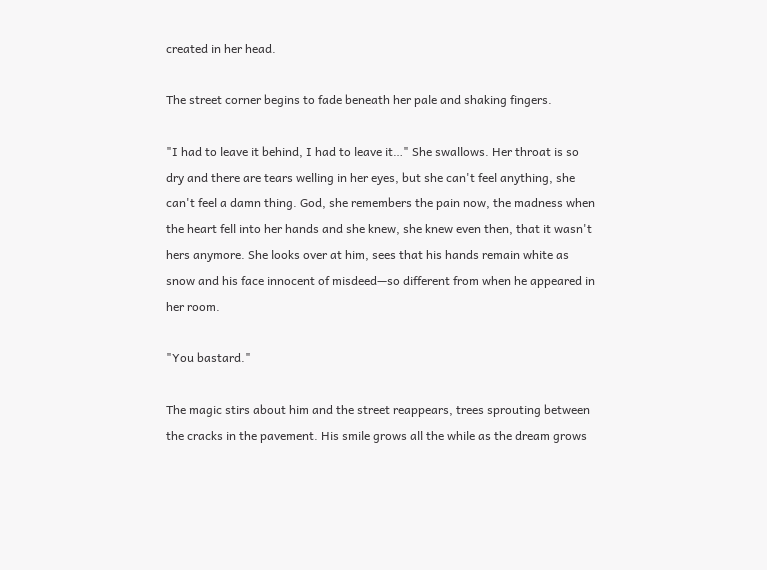created in her head.

The street corner begins to fade beneath her pale and shaking fingers.

"I had to leave it behind, I had to leave it…" She swallows. Her throat is so dry and there are tears welling in her eyes, but she can't feel anything, she can't feel a damn thing. God, she remembers the pain now, the madness when the heart fell into her hands and she knew, she knew even then, that it wasn't hers anymore. She looks over at him, sees that his hands remain white as snow and his face innocent of misdeed—so different from when he appeared in her room.

"You bastard."

The magic stirs about him and the street reappears, trees sprouting between the cracks in the pavement. His smile grows all the while as the dream grows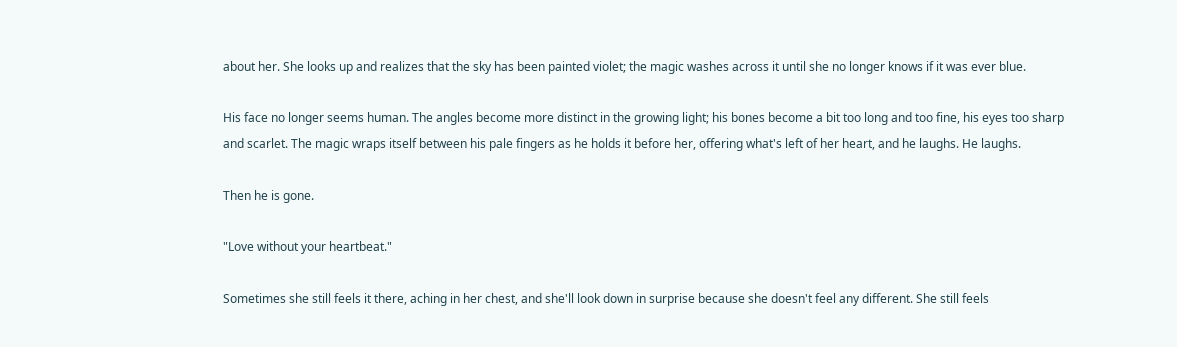about her. She looks up and realizes that the sky has been painted violet; the magic washes across it until she no longer knows if it was ever blue.

His face no longer seems human. The angles become more distinct in the growing light; his bones become a bit too long and too fine, his eyes too sharp and scarlet. The magic wraps itself between his pale fingers as he holds it before her, offering what's left of her heart, and he laughs. He laughs.

Then he is gone.

"Love without your heartbeat."

Sometimes she still feels it there, aching in her chest, and she'll look down in surprise because she doesn't feel any different. She still feels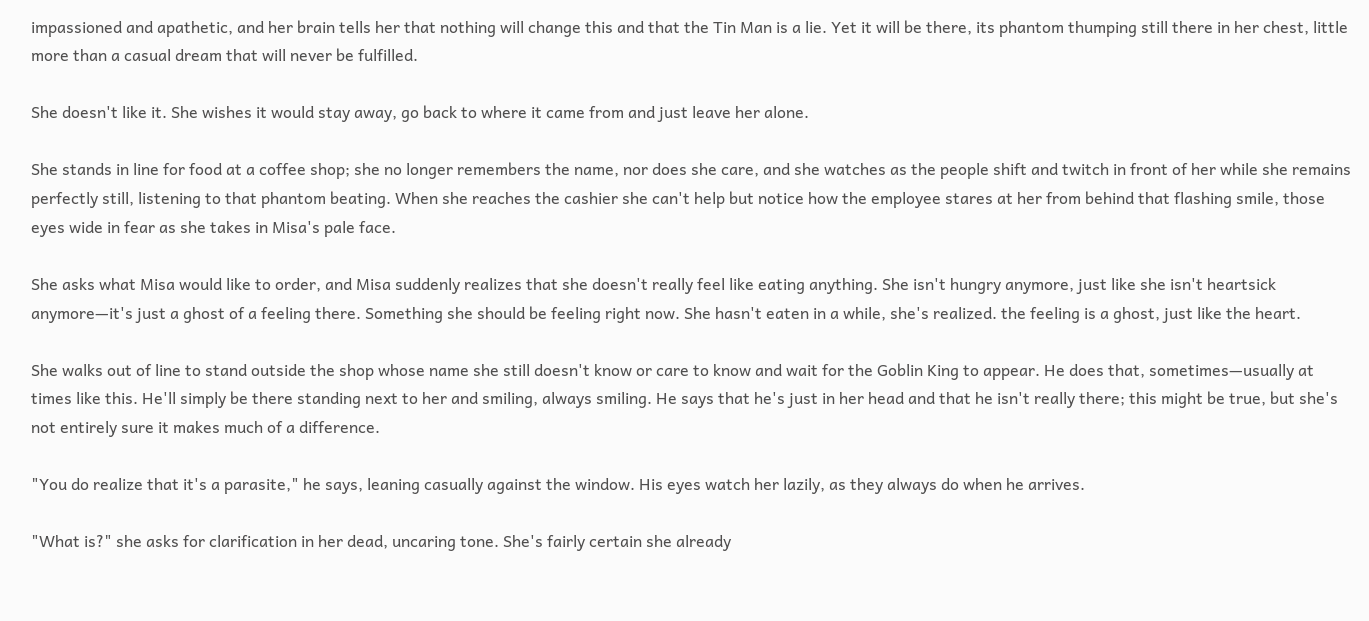impassioned and apathetic, and her brain tells her that nothing will change this and that the Tin Man is a lie. Yet it will be there, its phantom thumping still there in her chest, little more than a casual dream that will never be fulfilled.

She doesn't like it. She wishes it would stay away, go back to where it came from and just leave her alone.

She stands in line for food at a coffee shop; she no longer remembers the name, nor does she care, and she watches as the people shift and twitch in front of her while she remains perfectly still, listening to that phantom beating. When she reaches the cashier she can't help but notice how the employee stares at her from behind that flashing smile, those eyes wide in fear as she takes in Misa's pale face.

She asks what Misa would like to order, and Misa suddenly realizes that she doesn't really feel like eating anything. She isn't hungry anymore, just like she isn't heartsick anymore—it's just a ghost of a feeling there. Something she should be feeling right now. She hasn't eaten in a while, she's realized. the feeling is a ghost, just like the heart.

She walks out of line to stand outside the shop whose name she still doesn't know or care to know and wait for the Goblin King to appear. He does that, sometimes—usually at times like this. He'll simply be there standing next to her and smiling, always smiling. He says that he's just in her head and that he isn't really there; this might be true, but she's not entirely sure it makes much of a difference.

"You do realize that it's a parasite," he says, leaning casually against the window. His eyes watch her lazily, as they always do when he arrives.

"What is?" she asks for clarification in her dead, uncaring tone. She's fairly certain she already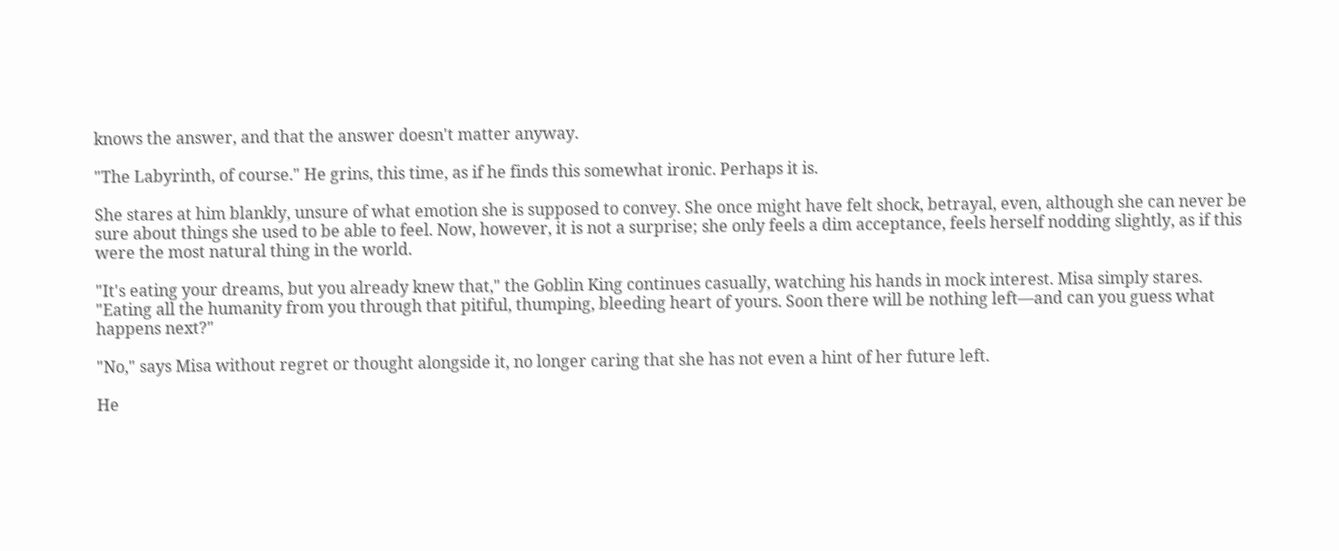knows the answer, and that the answer doesn't matter anyway.

"The Labyrinth, of course." He grins, this time, as if he finds this somewhat ironic. Perhaps it is.

She stares at him blankly, unsure of what emotion she is supposed to convey. She once might have felt shock, betrayal, even, although she can never be sure about things she used to be able to feel. Now, however, it is not a surprise; she only feels a dim acceptance, feels herself nodding slightly, as if this were the most natural thing in the world.

"It's eating your dreams, but you already knew that," the Goblin King continues casually, watching his hands in mock interest. Misa simply stares. "Eating all the humanity from you through that pitiful, thumping, bleeding heart of yours. Soon there will be nothing left—and can you guess what happens next?"

"No," says Misa without regret or thought alongside it, no longer caring that she has not even a hint of her future left.

He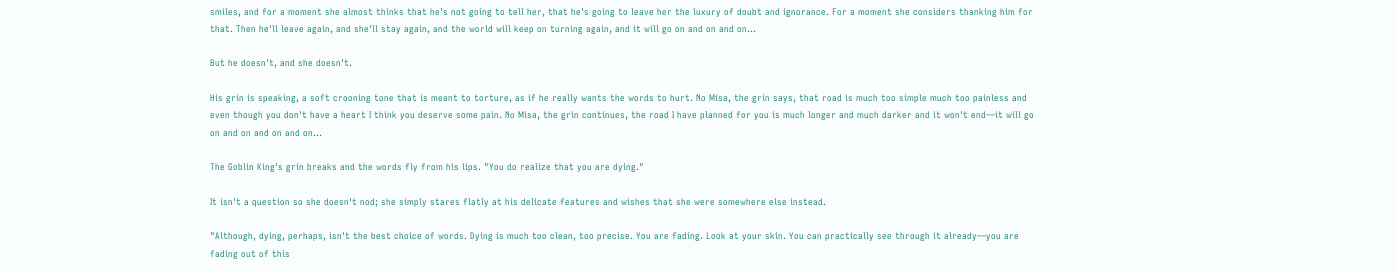smiles, and for a moment she almost thinks that he's not going to tell her, that he's going to leave her the luxury of doubt and ignorance. For a moment she considers thanking him for that. Then he'll leave again, and she'll stay again, and the world will keep on turning again, and it will go on and on and on…

But he doesn't, and she doesn't.

His grin is speaking, a soft crooning tone that is meant to torture, as if he really wants the words to hurt. No Misa, the grin says, that road is much too simple much too painless and even though you don't have a heart I think you deserve some pain. No Misa, the grin continues, the road I have planned for you is much longer and much darker and it won't end—it will go on and on and on and on…

The Goblin King's grin breaks and the words fly from his lips. "You do realize that you are dying."

It isn't a question so she doesn't nod; she simply stares flatly at his delicate features and wishes that she were somewhere else instead.

"Although, dying, perhaps, isn't the best choice of words. Dying is much too clean, too precise. You are fading. Look at your skin. You can practically see through it already—you are fading out of this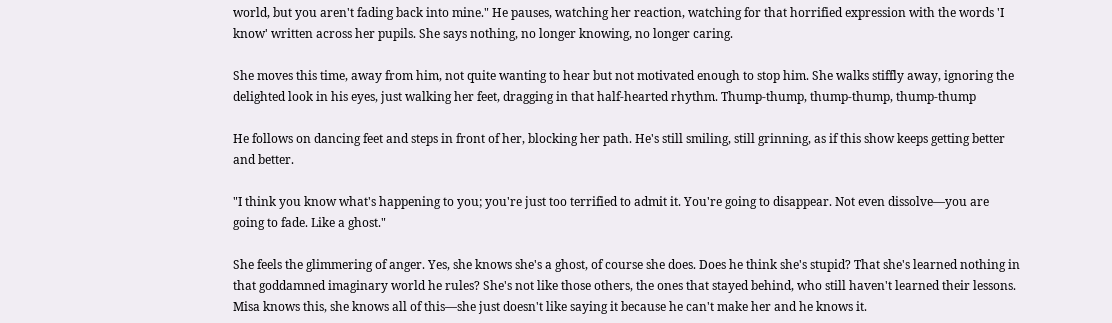world, but you aren't fading back into mine." He pauses, watching her reaction, watching for that horrified expression with the words 'I know' written across her pupils. She says nothing, no longer knowing, no longer caring.

She moves this time, away from him, not quite wanting to hear but not motivated enough to stop him. She walks stiffly away, ignoring the delighted look in his eyes, just walking her feet, dragging in that half-hearted rhythm. Thump-thump, thump-thump, thump-thump

He follows on dancing feet and steps in front of her, blocking her path. He's still smiling, still grinning, as if this show keeps getting better and better.

"I think you know what's happening to you; you're just too terrified to admit it. You're going to disappear. Not even dissolve—you are going to fade. Like a ghost."

She feels the glimmering of anger. Yes, she knows she's a ghost, of course she does. Does he think she's stupid? That she's learned nothing in that goddamned imaginary world he rules? She's not like those others, the ones that stayed behind, who still haven't learned their lessons. Misa knows this, she knows all of this—she just doesn't like saying it because he can't make her and he knows it.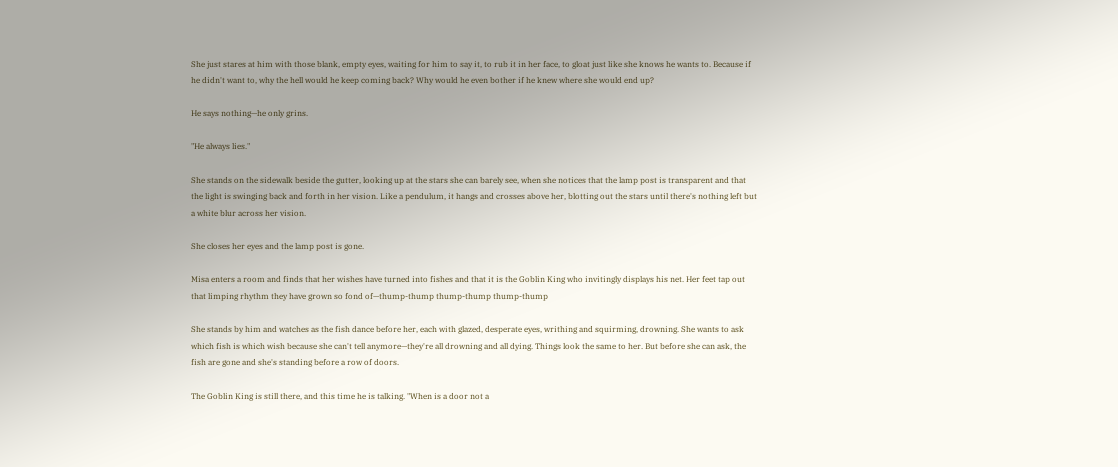She just stares at him with those blank, empty eyes, waiting for him to say it, to rub it in her face, to gloat just like she knows he wants to. Because if he didn't want to, why the hell would he keep coming back? Why would he even bother if he knew where she would end up?

He says nothing—he only grins.

"He always lies."

She stands on the sidewalk beside the gutter, looking up at the stars she can barely see, when she notices that the lamp post is transparent and that the light is swinging back and forth in her vision. Like a pendulum, it hangs and crosses above her, blotting out the stars until there's nothing left but a white blur across her vision.

She closes her eyes and the lamp post is gone.

Misa enters a room and finds that her wishes have turned into fishes and that it is the Goblin King who invitingly displays his net. Her feet tap out that limping rhythm they have grown so fond of—thump-thump thump-thump thump-thump

She stands by him and watches as the fish dance before her, each with glazed, desperate eyes, writhing and squirming, drowning. She wants to ask which fish is which wish because she can't tell anymore—they're all drowning and all dying. Things look the same to her. But before she can ask, the fish are gone and she's standing before a row of doors.

The Goblin King is still there, and this time he is talking. "When is a door not a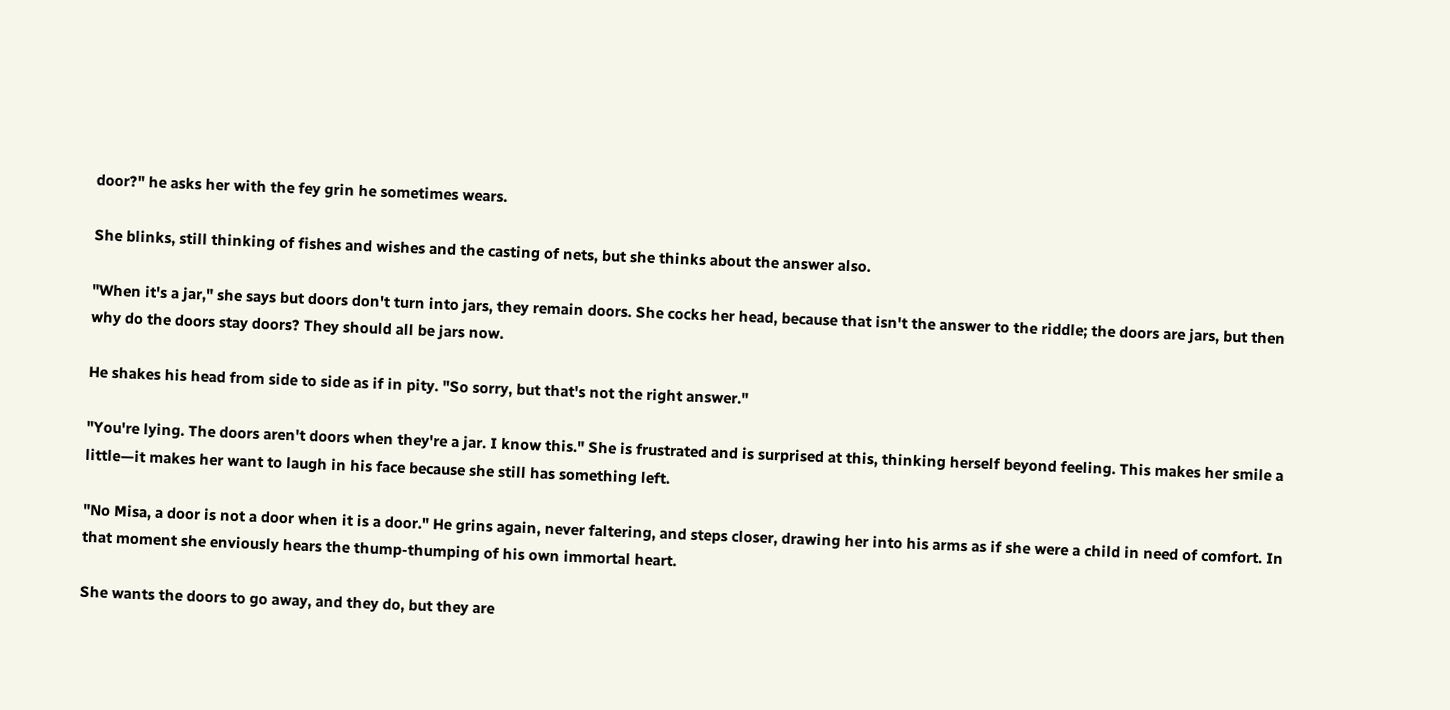door?" he asks her with the fey grin he sometimes wears.

She blinks, still thinking of fishes and wishes and the casting of nets, but she thinks about the answer also.

"When it's a jar," she says but doors don't turn into jars, they remain doors. She cocks her head, because that isn't the answer to the riddle; the doors are jars, but then why do the doors stay doors? They should all be jars now.

He shakes his head from side to side as if in pity. "So sorry, but that's not the right answer."

"You're lying. The doors aren't doors when they're a jar. I know this." She is frustrated and is surprised at this, thinking herself beyond feeling. This makes her smile a little—it makes her want to laugh in his face because she still has something left.

"No Misa, a door is not a door when it is a door." He grins again, never faltering, and steps closer, drawing her into his arms as if she were a child in need of comfort. In that moment she enviously hears the thump-thumping of his own immortal heart.

She wants the doors to go away, and they do, but they are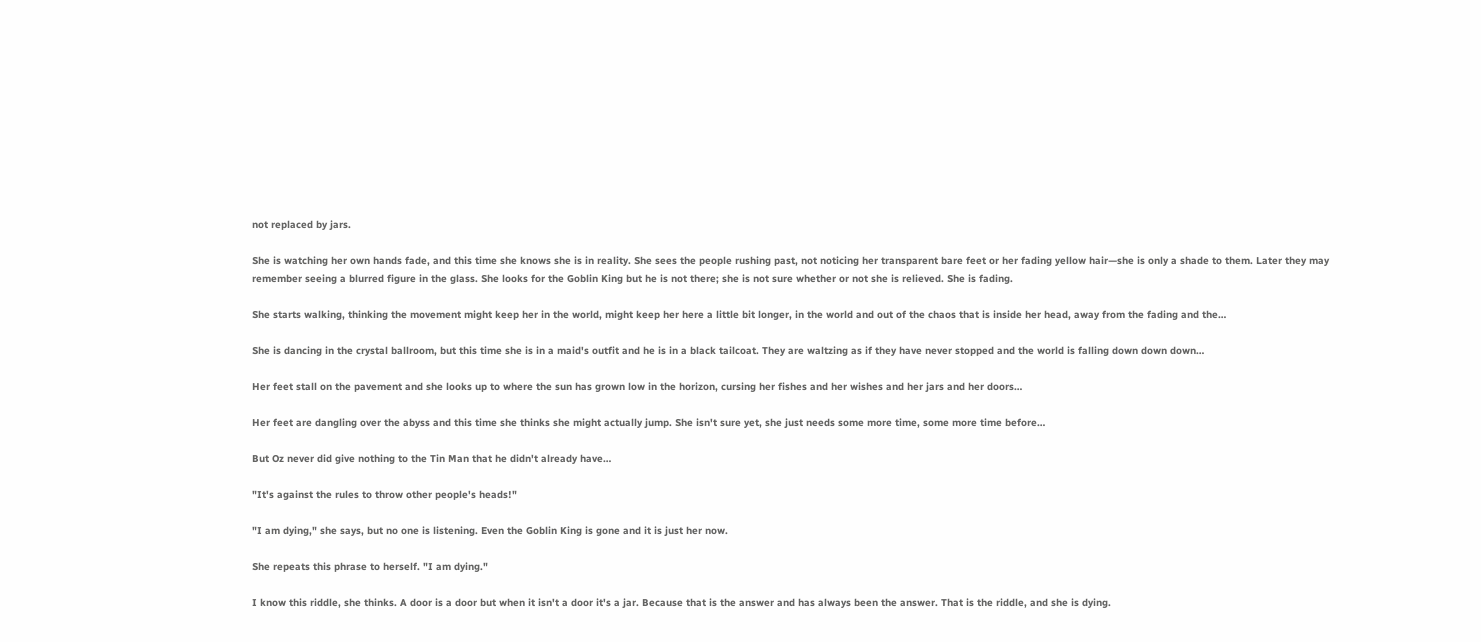not replaced by jars.

She is watching her own hands fade, and this time she knows she is in reality. She sees the people rushing past, not noticing her transparent bare feet or her fading yellow hair—she is only a shade to them. Later they may remember seeing a blurred figure in the glass. She looks for the Goblin King but he is not there; she is not sure whether or not she is relieved. She is fading.

She starts walking, thinking the movement might keep her in the world, might keep her here a little bit longer, in the world and out of the chaos that is inside her head, away from the fading and the…

She is dancing in the crystal ballroom, but this time she is in a maid's outfit and he is in a black tailcoat. They are waltzing as if they have never stopped and the world is falling down down down…

Her feet stall on the pavement and she looks up to where the sun has grown low in the horizon, cursing her fishes and her wishes and her jars and her doors…

Her feet are dangling over the abyss and this time she thinks she might actually jump. She isn't sure yet, she just needs some more time, some more time before…

But Oz never did give nothing to the Tin Man that he didn't already have…

"It's against the rules to throw other people's heads!"

"I am dying," she says, but no one is listening. Even the Goblin King is gone and it is just her now.

She repeats this phrase to herself. "I am dying."

I know this riddle, she thinks. A door is a door but when it isn't a door it's a jar. Because that is the answer and has always been the answer. That is the riddle, and she is dying.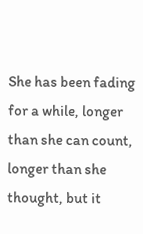She has been fading for a while, longer than she can count, longer than she thought, but it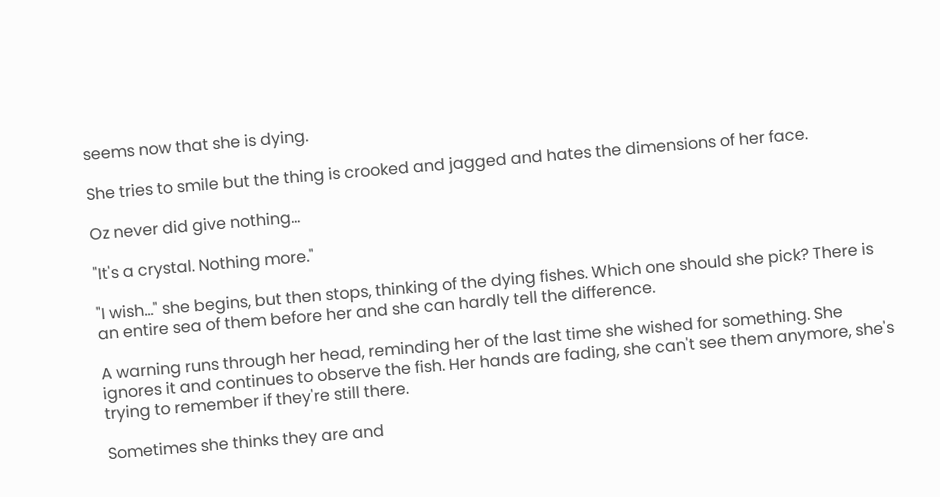seems now that she is dying.

She tries to smile but the thing is crooked and jagged and hates the dimensions of her face.

Oz never did give nothing…

"It's a crystal. Nothing more."

"I wish…" she begins, but then stops, thinking of the dying fishes. Which one should she pick? There is an entire sea of them before her and she can hardly tell the difference.

A warning runs through her head, reminding her of the last time she wished for something. She ignores it and continues to observe the fish. Her hands are fading, she can't see them anymore, she's trying to remember if they're still there.

Sometimes she thinks they are and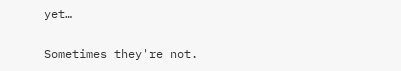yet…

Sometimes they're not.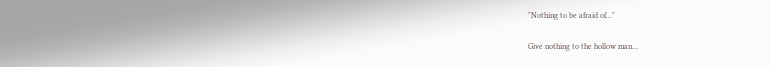"Nothing to be afraid of…"

Give nothing to the hollow man…